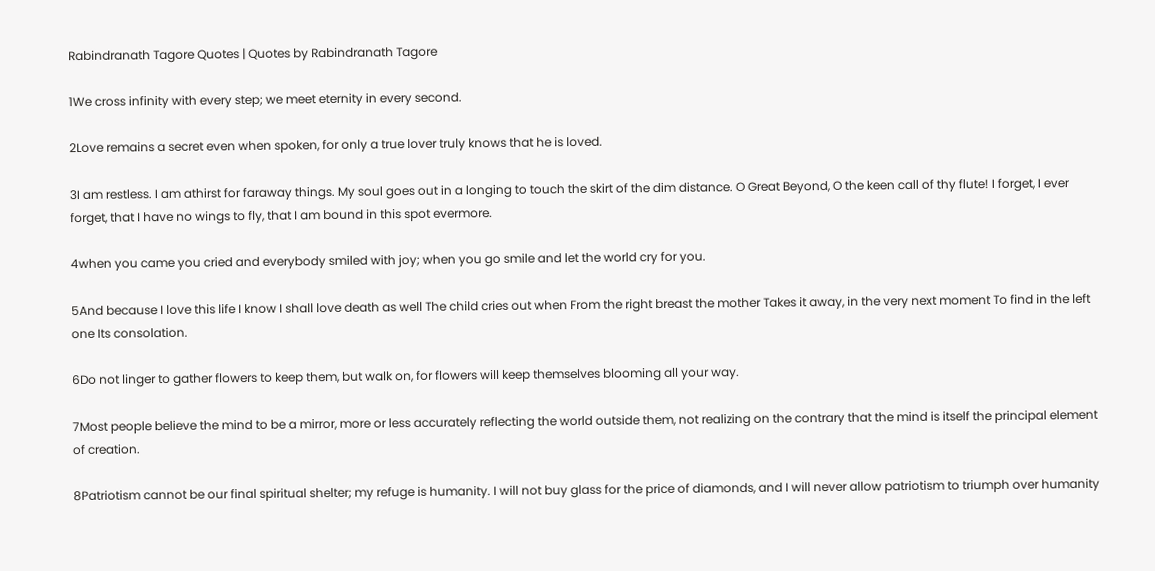Rabindranath Tagore Quotes | Quotes by Rabindranath Tagore

1We cross infinity with every step; we meet eternity in every second.

2Love remains a secret even when spoken, for only a true lover truly knows that he is loved.

3I am restless. I am athirst for faraway things. My soul goes out in a longing to touch the skirt of the dim distance. O Great Beyond, O the keen call of thy flute! I forget, I ever forget, that I have no wings to fly, that I am bound in this spot evermore.

4when you came you cried and everybody smiled with joy; when you go smile and let the world cry for you.

5And because I love this life I know I shall love death as well The child cries out when From the right breast the mother Takes it away, in the very next moment To find in the left one Its consolation.

6Do not linger to gather flowers to keep them, but walk on, for flowers will keep themselves blooming all your way.

7Most people believe the mind to be a mirror, more or less accurately reflecting the world outside them, not realizing on the contrary that the mind is itself the principal element of creation.

8Patriotism cannot be our final spiritual shelter; my refuge is humanity. I will not buy glass for the price of diamonds, and I will never allow patriotism to triumph over humanity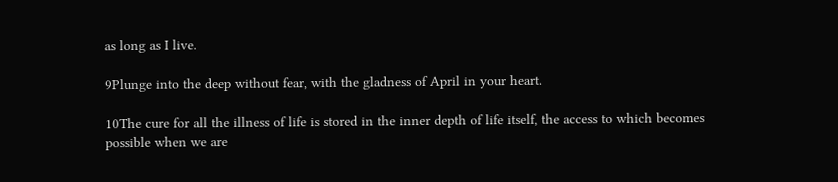as long as I live.

9Plunge into the deep without fear, with the gladness of April in your heart.

10The cure for all the illness of life is stored in the inner depth of life itself, the access to which becomes possible when we are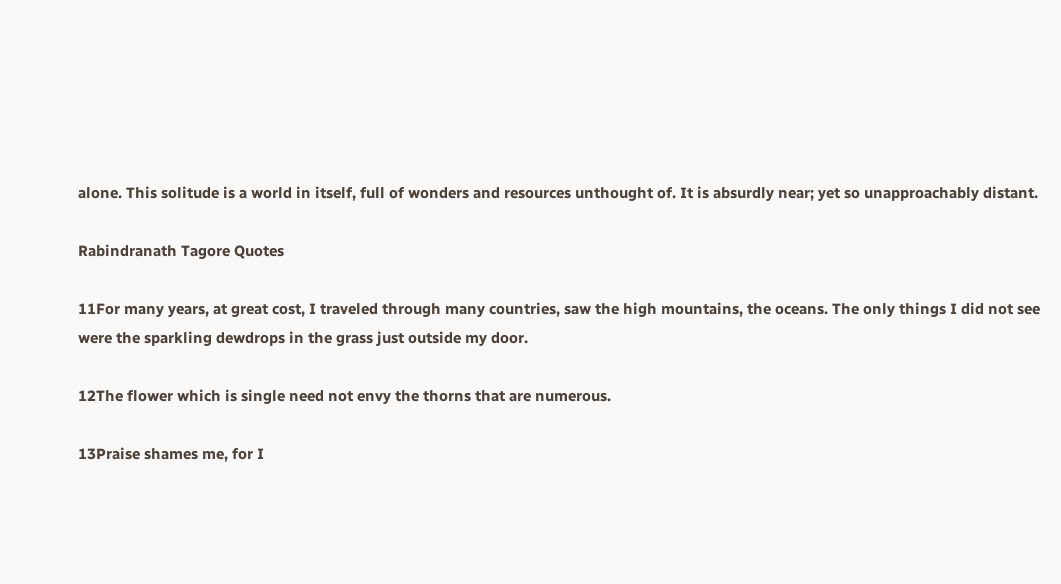alone. This solitude is a world in itself, full of wonders and resources unthought of. It is absurdly near; yet so unapproachably distant.

Rabindranath Tagore Quotes

11For many years, at great cost, I traveled through many countries, saw the high mountains, the oceans. The only things I did not see were the sparkling dewdrops in the grass just outside my door.

12The flower which is single need not envy the thorns that are numerous.

13Praise shames me, for I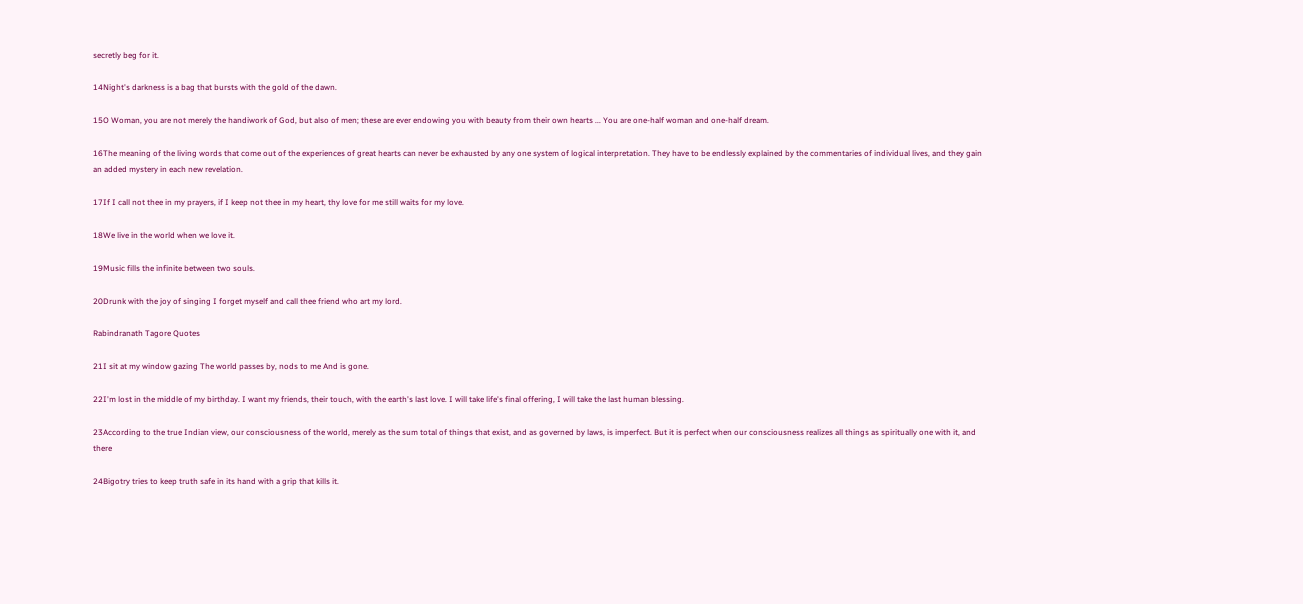secretly beg for it.

14Night's darkness is a bag that bursts with the gold of the dawn.

15O Woman, you are not merely the handiwork of God, but also of men; these are ever endowing you with beauty from their own hearts ... You are one-half woman and one-half dream.

16The meaning of the living words that come out of the experiences of great hearts can never be exhausted by any one system of logical interpretation. They have to be endlessly explained by the commentaries of individual lives, and they gain an added mystery in each new revelation.

17If I call not thee in my prayers, if I keep not thee in my heart, thy love for me still waits for my love.

18We live in the world when we love it.

19Music fills the infinite between two souls.

20Drunk with the joy of singing I forget myself and call thee friend who art my lord.

Rabindranath Tagore Quotes

21I sit at my window gazing The world passes by, nods to me And is gone.

22I'm lost in the middle of my birthday. I want my friends, their touch, with the earth's last love. I will take life's final offering, I will take the last human blessing.

23According to the true Indian view, our consciousness of the world, merely as the sum total of things that exist, and as governed by laws, is imperfect. But it is perfect when our consciousness realizes all things as spiritually one with it, and there

24Bigotry tries to keep truth safe in its hand with a grip that kills it.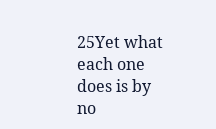25Yet what each one does is by no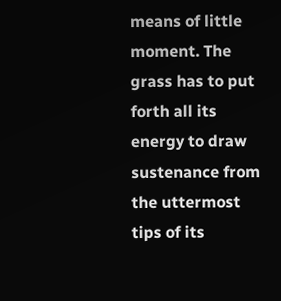means of little moment. The grass has to put forth all its energy to draw sustenance from the uttermost tips of its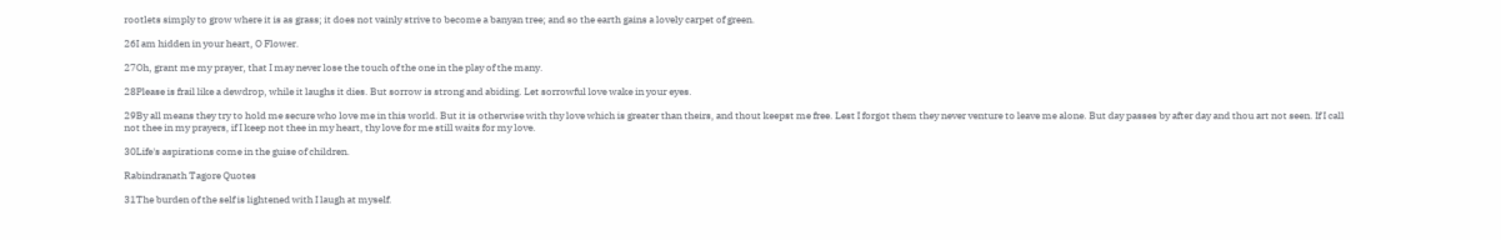rootlets simply to grow where it is as grass; it does not vainly strive to become a banyan tree; and so the earth gains a lovely carpet of green.

26I am hidden in your heart, O Flower.

27Oh, grant me my prayer, that I may never lose the touch of the one in the play of the many.

28Please is frail like a dewdrop, while it laughs it dies. But sorrow is strong and abiding. Let sorrowful love wake in your eyes.

29By all means they try to hold me secure who love me in this world. But it is otherwise with thy love which is greater than theirs, and thout keepst me free. Lest I forgot them they never venture to leave me alone. But day passes by after day and thou art not seen. If I call not thee in my prayers, if I keep not thee in my heart, thy love for me still waits for my love.

30Life's aspirations come in the guise of children.

Rabindranath Tagore Quotes

31The burden of the self is lightened with I laugh at myself.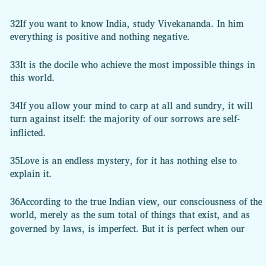32If you want to know India, study Vivekananda. In him everything is positive and nothing negative.

33It is the docile who achieve the most impossible things in this world.

34If you allow your mind to carp at all and sundry, it will turn against itself: the majority of our sorrows are self-inflicted.

35Love is an endless mystery, for it has nothing else to explain it.

36According to the true Indian view, our consciousness of the world, merely as the sum total of things that exist, and as governed by laws, is imperfect. But it is perfect when our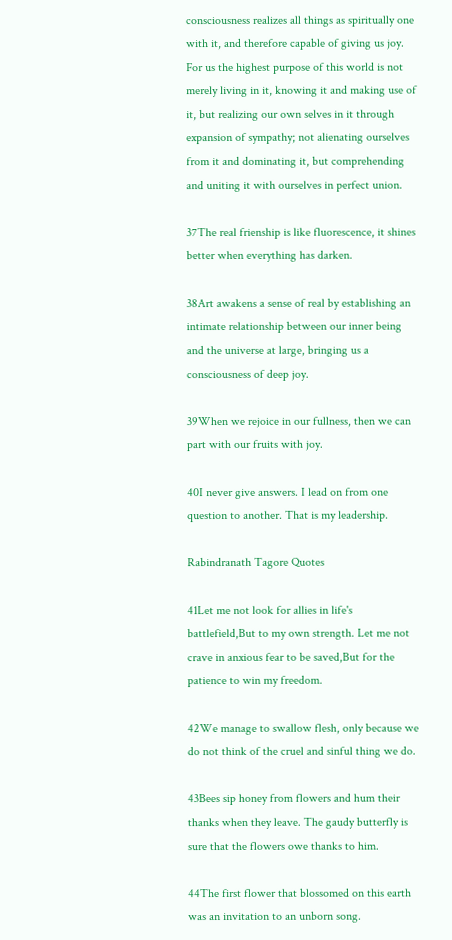consciousness realizes all things as spiritually one with it, and therefore capable of giving us joy. For us the highest purpose of this world is not merely living in it, knowing it and making use of it, but realizing our own selves in it through expansion of sympathy; not alienating ourselves from it and dominating it, but comprehending and uniting it with ourselves in perfect union.

37The real frienship is like fluorescence, it shines better when everything has darken.

38Art awakens a sense of real by establishing an intimate relationship between our inner being and the universe at large, bringing us a consciousness of deep joy.

39When we rejoice in our fullness, then we can part with our fruits with joy.

40I never give answers. I lead on from one question to another. That is my leadership.

Rabindranath Tagore Quotes

41Let me not look for allies in life's battlefield,But to my own strength. Let me not crave in anxious fear to be saved,But for the patience to win my freedom.

42We manage to swallow flesh, only because we do not think of the cruel and sinful thing we do.

43Bees sip honey from flowers and hum their thanks when they leave. The gaudy butterfly is sure that the flowers owe thanks to him.

44The first flower that blossomed on this earth was an invitation to an unborn song.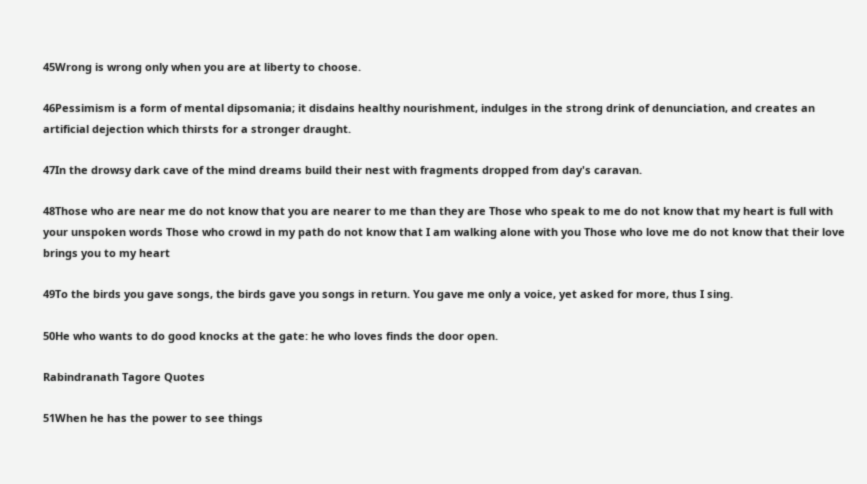45Wrong is wrong only when you are at liberty to choose.

46Pessimism is a form of mental dipsomania; it disdains healthy nourishment, indulges in the strong drink of denunciation, and creates an artificial dejection which thirsts for a stronger draught.

47In the drowsy dark cave of the mind dreams build their nest with fragments dropped from day's caravan.

48Those who are near me do not know that you are nearer to me than they are Those who speak to me do not know that my heart is full with your unspoken words Those who crowd in my path do not know that I am walking alone with you Those who love me do not know that their love brings you to my heart

49To the birds you gave songs, the birds gave you songs in return. You gave me only a voice, yet asked for more, thus I sing.

50He who wants to do good knocks at the gate: he who loves finds the door open.

Rabindranath Tagore Quotes

51When he has the power to see things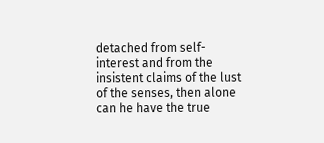detached from self-interest and from the insistent claims of the lust of the senses, then alone can he have the true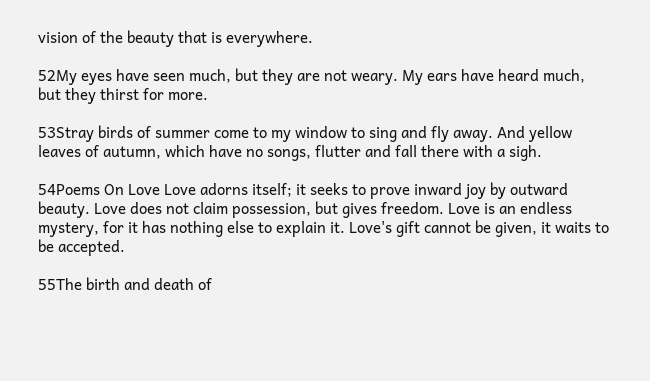vision of the beauty that is everywhere.

52My eyes have seen much, but they are not weary. My ears have heard much, but they thirst for more.

53Stray birds of summer come to my window to sing and fly away. And yellow leaves of autumn, which have no songs, flutter and fall there with a sigh.

54Poems On Love Love adorns itself; it seeks to prove inward joy by outward beauty. Love does not claim possession, but gives freedom. Love is an endless mystery, for it has nothing else to explain it. Love's gift cannot be given, it waits to be accepted.

55The birth and death of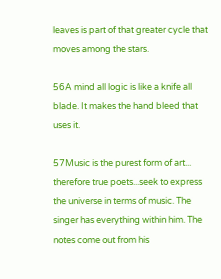leaves is part of that greater cycle that moves among the stars.

56A mind all logic is like a knife all blade. It makes the hand bleed that uses it.

57Music is the purest form of art... therefore true poets...seek to express the universe in terms of music. The singer has everything within him. The notes come out from his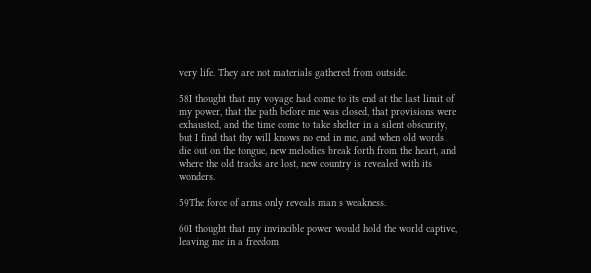very life. They are not materials gathered from outside.

58I thought that my voyage had come to its end at the last limit of my power, that the path before me was closed, that provisions were exhausted, and the time come to take shelter in a silent obscurity, but I find that thy will knows no end in me, and when old words die out on the tongue, new melodies break forth from the heart, and where the old tracks are lost, new country is revealed with its wonders.

59The force of arms only reveals man s weakness.

60I thought that my invincible power would hold the world captive, leaving me in a freedom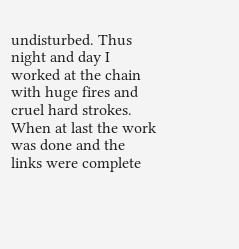undisturbed. Thus night and day I worked at the chain with huge fires and cruel hard strokes. When at last the work was done and the links were complete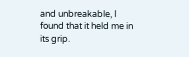and unbreakable, I found that it held me in its grip.